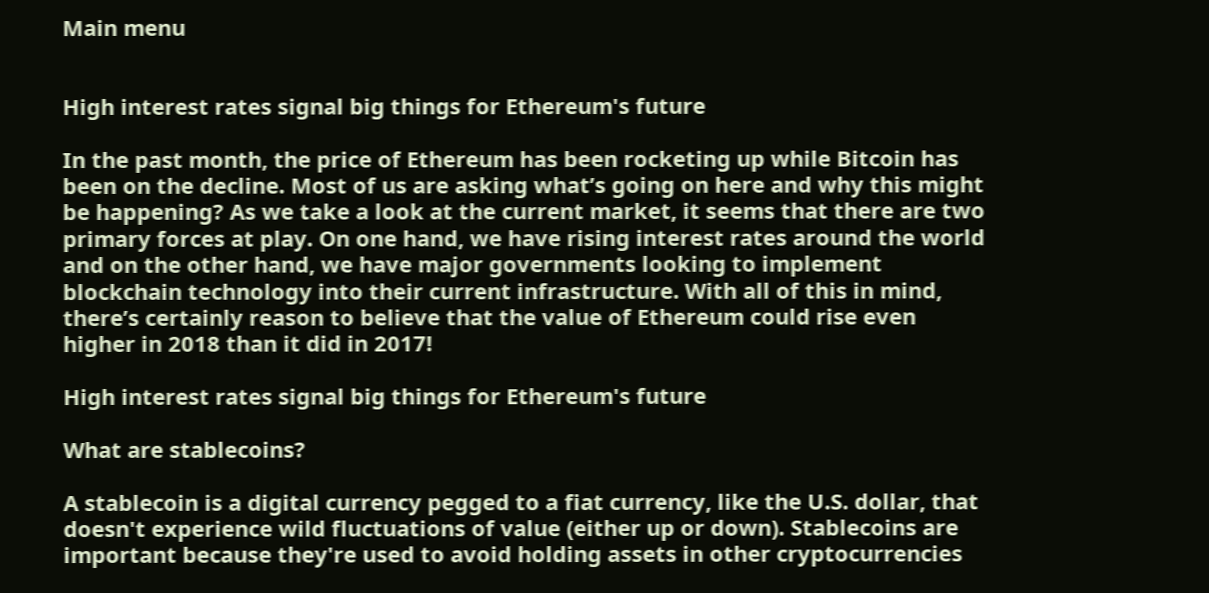Main menu


High interest rates signal big things for Ethereum's future

In the past month, the price of Ethereum has been rocketing up while Bitcoin has been on the decline. Most of us are asking what’s going on here and why this might be happening? As we take a look at the current market, it seems that there are two primary forces at play. On one hand, we have rising interest rates around the world and on the other hand, we have major governments looking to implement blockchain technology into their current infrastructure. With all of this in mind, there’s certainly reason to believe that the value of Ethereum could rise even higher in 2018 than it did in 2017!

High interest rates signal big things for Ethereum's future

What are stablecoins?

A stablecoin is a digital currency pegged to a fiat currency, like the U.S. dollar, that doesn't experience wild fluctuations of value (either up or down). Stablecoins are important because they're used to avoid holding assets in other cryptocurrencies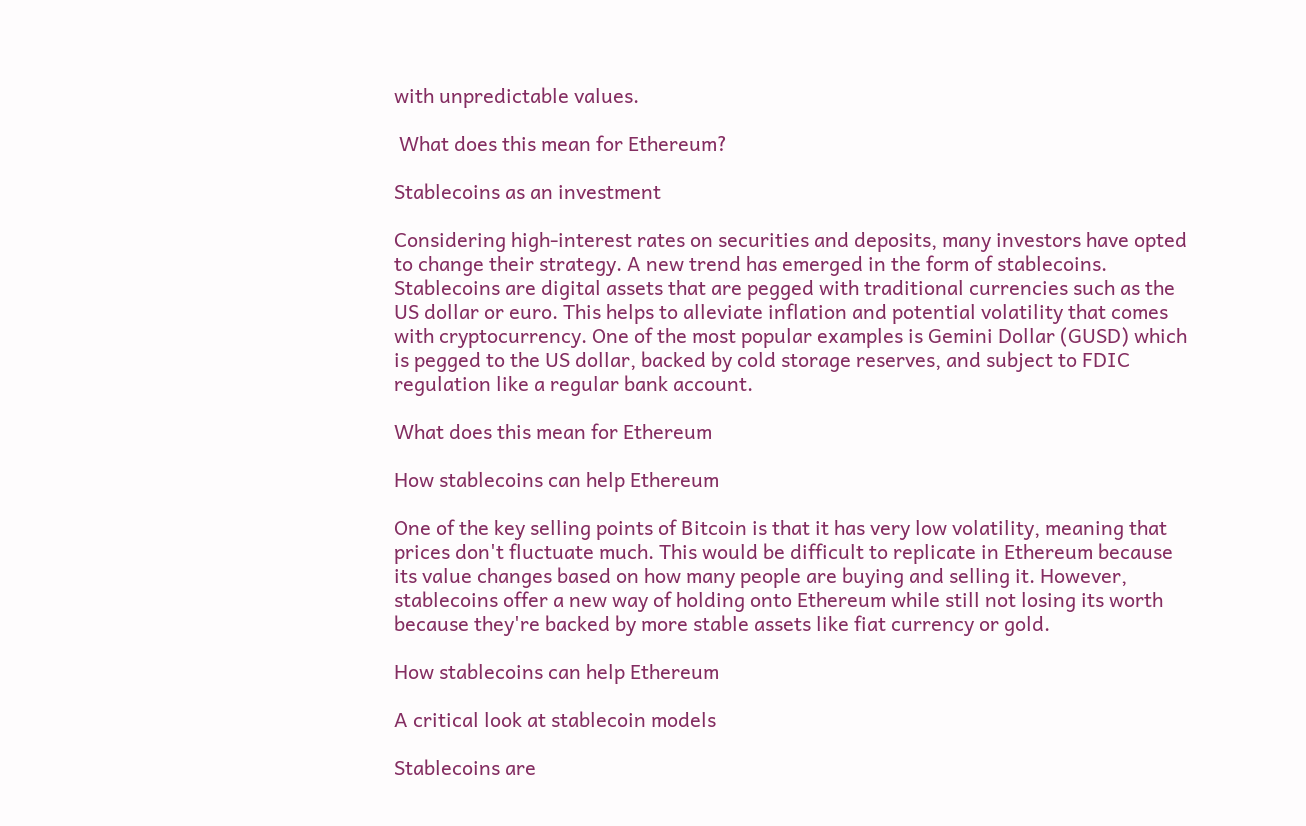with unpredictable values.

 What does this mean for Ethereum?

Stablecoins as an investment

Considering high-interest rates on securities and deposits, many investors have opted to change their strategy. A new trend has emerged in the form of stablecoins. Stablecoins are digital assets that are pegged with traditional currencies such as the US dollar or euro. This helps to alleviate inflation and potential volatility that comes with cryptocurrency. One of the most popular examples is Gemini Dollar (GUSD) which is pegged to the US dollar, backed by cold storage reserves, and subject to FDIC regulation like a regular bank account.

What does this mean for Ethereum

How stablecoins can help Ethereum

One of the key selling points of Bitcoin is that it has very low volatility, meaning that prices don't fluctuate much. This would be difficult to replicate in Ethereum because its value changes based on how many people are buying and selling it. However, stablecoins offer a new way of holding onto Ethereum while still not losing its worth because they're backed by more stable assets like fiat currency or gold.

How stablecoins can help Ethereum

A critical look at stablecoin models

Stablecoins are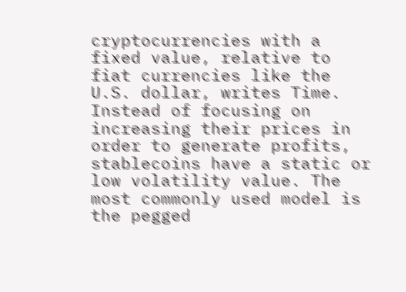cryptocurrencies with a fixed value, relative to fiat currencies like the U.S. dollar, writes Time. Instead of focusing on increasing their prices in order to generate profits, stablecoins have a static or low volatility value. The most commonly used model is the pegged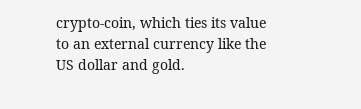crypto-coin, which ties its value to an external currency like the US dollar and gold.